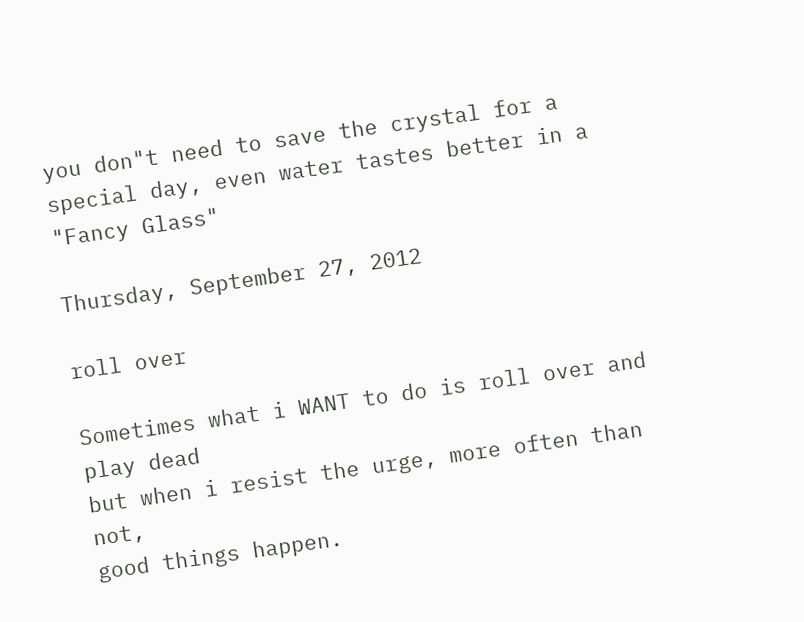you don"t need to save the crystal for a special day, even water tastes better in a "Fancy Glass"

Thursday, September 27, 2012

roll over

Sometimes what i WANT to do is roll over and play dead
but when i resist the urge, more often than not,
good things happen.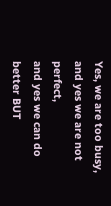Yes, we are too busy,
and yes we are not perfect,
and yes we can do better BUT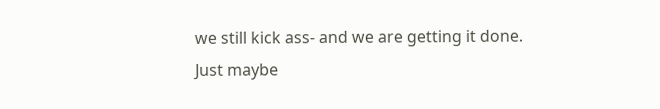we still kick ass- and we are getting it done.
Just maybe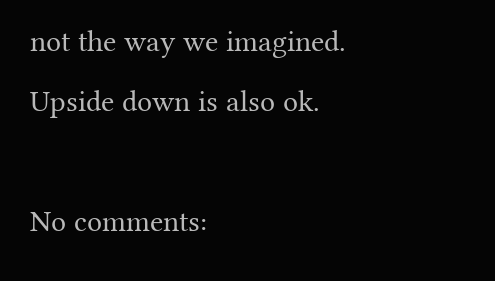not the way we imagined.
Upside down is also ok.

No comments: